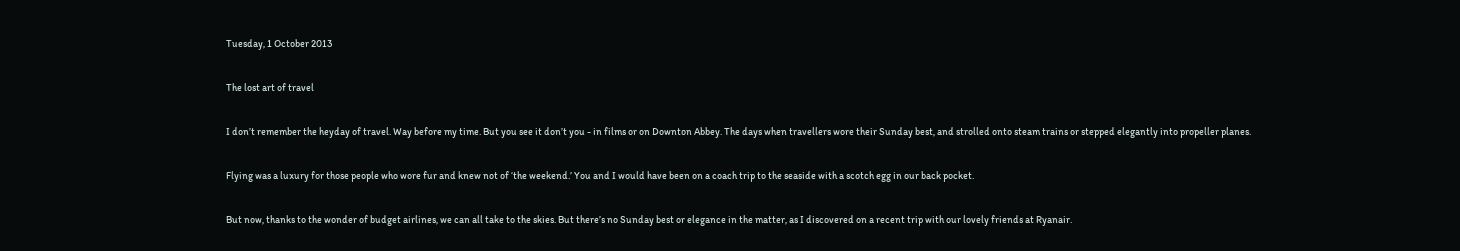Tuesday, 1 October 2013

The lost art of travel

I don’t remember the heyday of travel. Way before my time. But you see it don’t you - in films or on Downton Abbey. The days when travellers wore their Sunday best, and strolled onto steam trains or stepped elegantly into propeller planes.

Flying was a luxury for those people who wore fur and knew not of ‘the weekend.’ You and I would have been on a coach trip to the seaside with a scotch egg in our back pocket.

But now, thanks to the wonder of budget airlines, we can all take to the skies. But there’s no Sunday best or elegance in the matter, as I discovered on a recent trip with our lovely friends at Ryanair.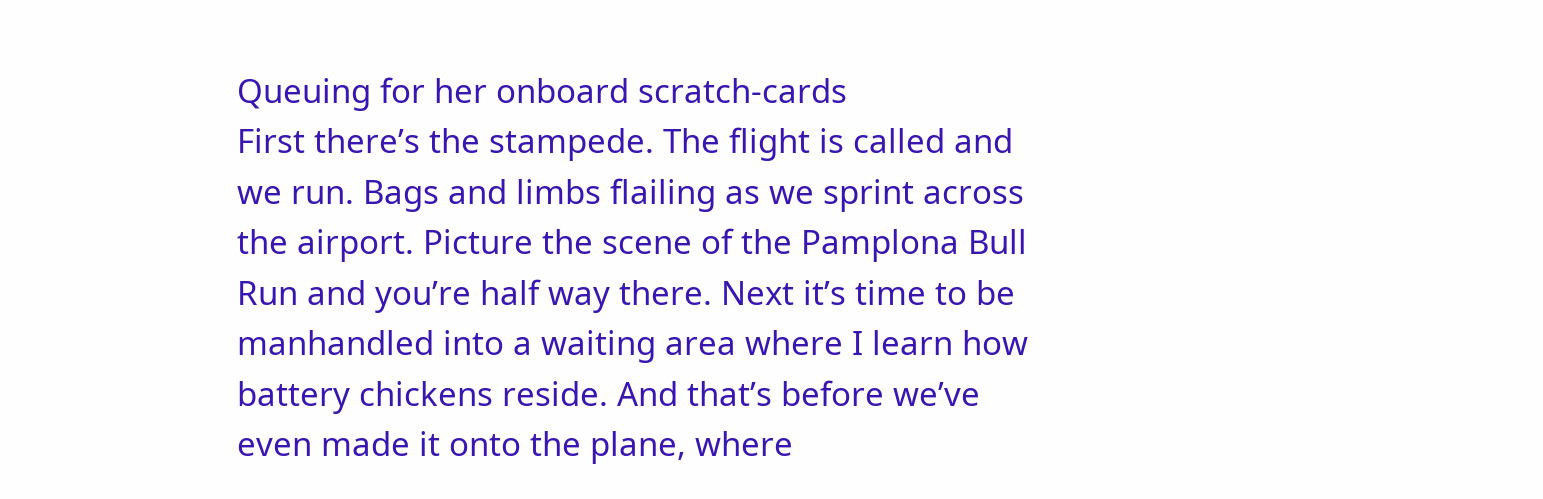Queuing for her onboard scratch-cards
First there’s the stampede. The flight is called and we run. Bags and limbs flailing as we sprint across the airport. Picture the scene of the Pamplona Bull Run and you’re half way there. Next it’s time to be manhandled into a waiting area where I learn how battery chickens reside. And that’s before we’ve even made it onto the plane, where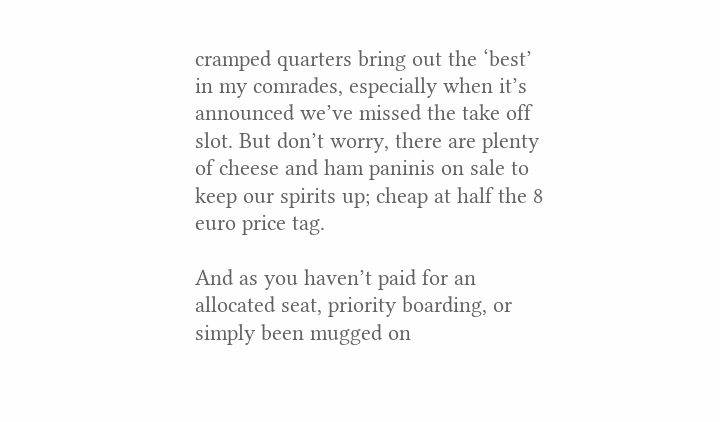cramped quarters bring out the ‘best’ in my comrades, especially when it’s announced we’ve missed the take off slot. But don’t worry, there are plenty of cheese and ham paninis on sale to keep our spirits up; cheap at half the 8 euro price tag.

And as you haven’t paid for an allocated seat, priority boarding, or simply been mugged on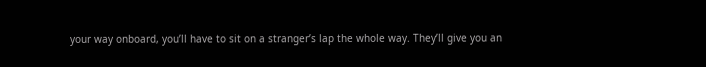your way onboard, you’ll have to sit on a stranger’s lap the whole way. They’ll give you an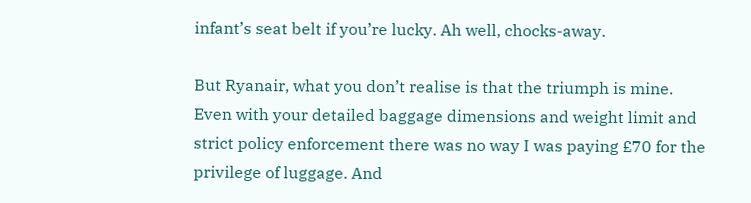infant’s seat belt if you’re lucky. Ah well, chocks-away.

But Ryanair, what you don’t realise is that the triumph is mine. Even with your detailed baggage dimensions and weight limit and strict policy enforcement there was no way I was paying £70 for the privilege of luggage. And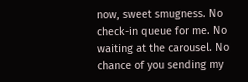now, sweet smugness. No check-in queue for me. No waiting at the carousel. No chance of you sending my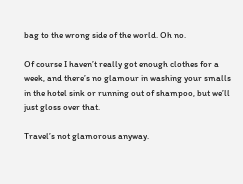bag to the wrong side of the world. Oh no.

Of course I haven’t really got enough clothes for a week, and there’s no glamour in washing your smalls in the hotel sink or running out of shampoo, but we’ll just gloss over that.

Travel’s not glamorous anyway.